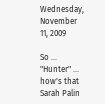Wednesday, November 11, 2009

So ... "Hunter" ... how's that Sarah Palin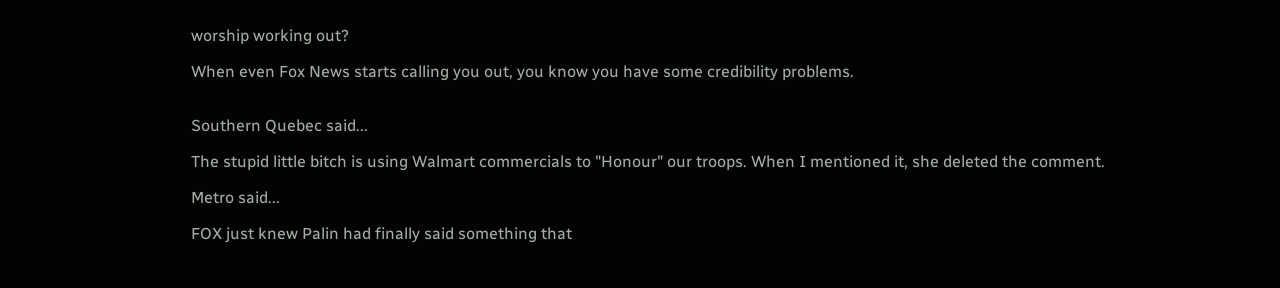worship working out?

When even Fox News starts calling you out, you know you have some credibility problems.


Southern Quebec said...

The stupid little bitch is using Walmart commercials to "Honour" our troops. When I mentioned it, she deleted the comment.

Metro said...

FOX just knew Palin had finally said something that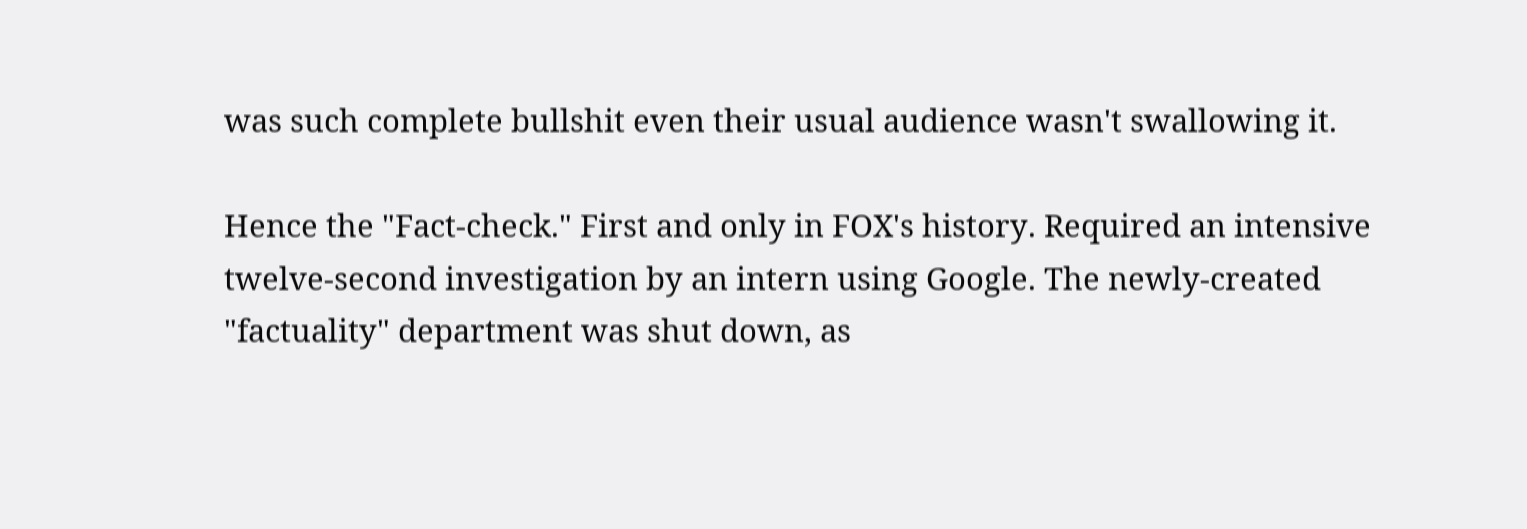was such complete bullshit even their usual audience wasn't swallowing it.

Hence the "Fact-check." First and only in FOX's history. Required an intensive twelve-second investigation by an intern using Google. The newly-created "factuality" department was shut down, as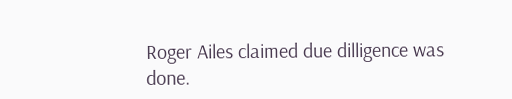Roger Ailes claimed due dilligence was done.